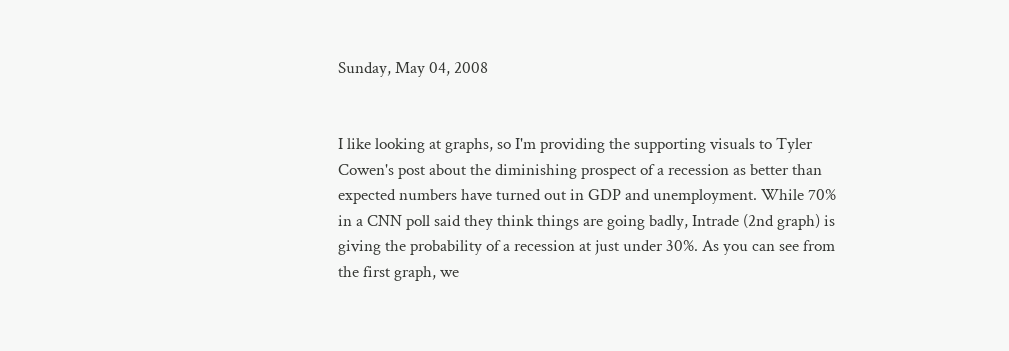Sunday, May 04, 2008


I like looking at graphs, so I'm providing the supporting visuals to Tyler Cowen's post about the diminishing prospect of a recession as better than expected numbers have turned out in GDP and unemployment. While 70% in a CNN poll said they think things are going badly, Intrade (2nd graph) is giving the probability of a recession at just under 30%. As you can see from the first graph, we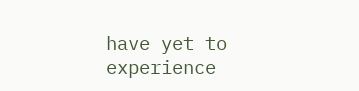have yet to experience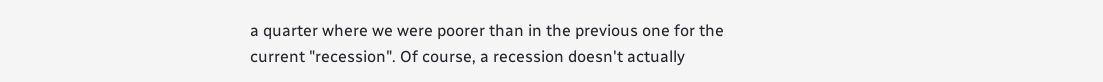a quarter where we were poorer than in the previous one for the current "recession". Of course, a recession doesn't actually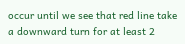occur until we see that red line take a downward turn for at least 2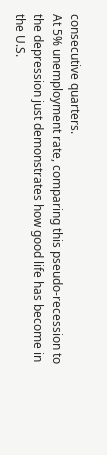consecutive quarters.
At 5% unemployment rate, comparing this pseudo-recession to the depression just demonstrates how good life has become in the U.S.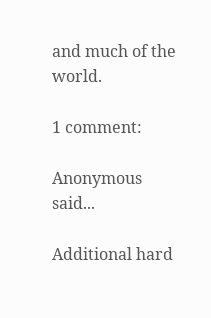and much of the world.

1 comment:

Anonymous said...

Additional hard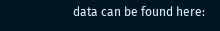data can be found here: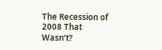The Recession of 2008 That Wasn’t?